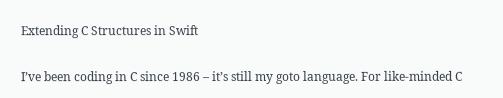Extending C Structures in Swift

I’ve been coding in C since 1986 – it’s still my goto language. For like-minded C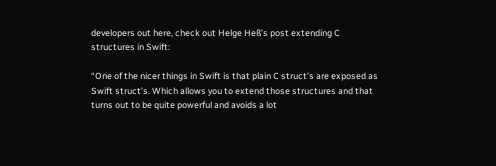developers out here, check out Helge Heß’s post extending C structures in Swift:

“One of the nicer things in Swift is that plain C struct’s are exposed as Swift struct’s. Which allows you to extend those structures and that turns out to be quite powerful and avoids a lot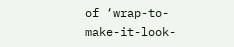of ‘wrap-to-make-it-look-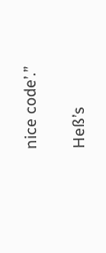nice code’.”

Heß’s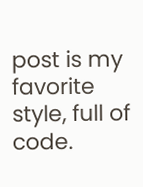post is my favorite style, full of code.